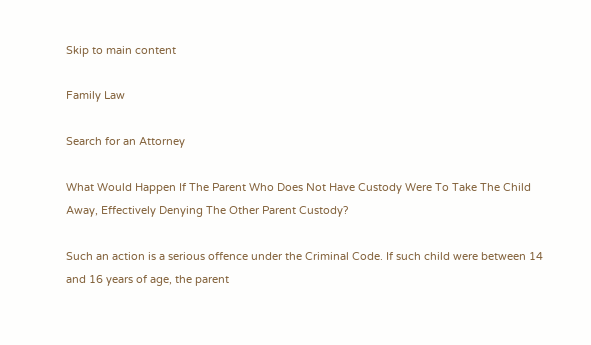Skip to main content

Family Law

Search for an Attorney

What Would Happen If The Parent Who Does Not Have Custody Were To Take The Child Away, Effectively Denying The Other Parent Custody?

Such an action is a serious offence under the Criminal Code. If such child were between 14 and 16 years of age, the parent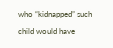who “kidnapped” such child would have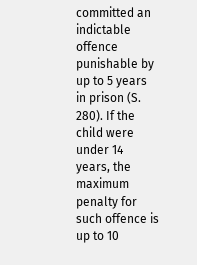committed an indictable offence punishable by up to 5 years in prison (S. 280). If the child were under 14 years, the maximum penalty for such offence is up to 10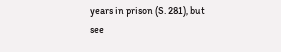years in prison (S. 281), but see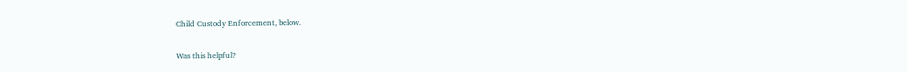Child Custody Enforcement, below.

Was this helpful?